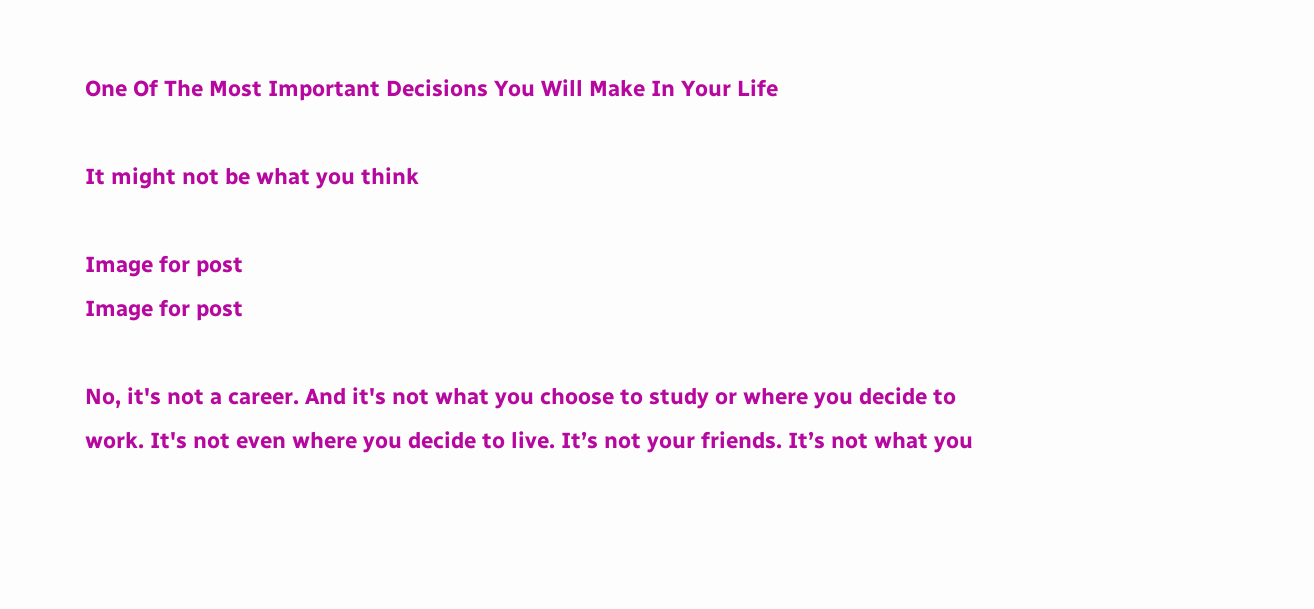One Of The Most Important Decisions You Will Make In Your Life

It might not be what you think

Image for post
Image for post

No, it's not a career. And it's not what you choose to study or where you decide to work. It's not even where you decide to live. It’s not your friends. It’s not what you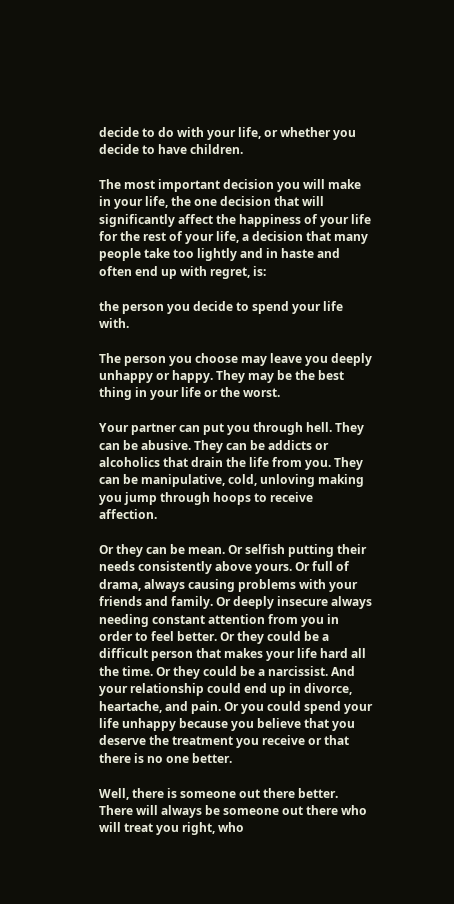decide to do with your life, or whether you decide to have children.

The most important decision you will make in your life, the one decision that will significantly affect the happiness of your life for the rest of your life, a decision that many people take too lightly and in haste and often end up with regret, is:

the person you decide to spend your life with.

The person you choose may leave you deeply unhappy or happy. They may be the best thing in your life or the worst.

Your partner can put you through hell. They can be abusive. They can be addicts or alcoholics that drain the life from you. They can be manipulative, cold, unloving making you jump through hoops to receive affection.

Or they can be mean. Or selfish putting their needs consistently above yours. Or full of drama, always causing problems with your friends and family. Or deeply insecure always needing constant attention from you in order to feel better. Or they could be a difficult person that makes your life hard all the time. Or they could be a narcissist. And your relationship could end up in divorce, heartache, and pain. Or you could spend your life unhappy because you believe that you deserve the treatment you receive or that there is no one better.

Well, there is someone out there better. There will always be someone out there who will treat you right, who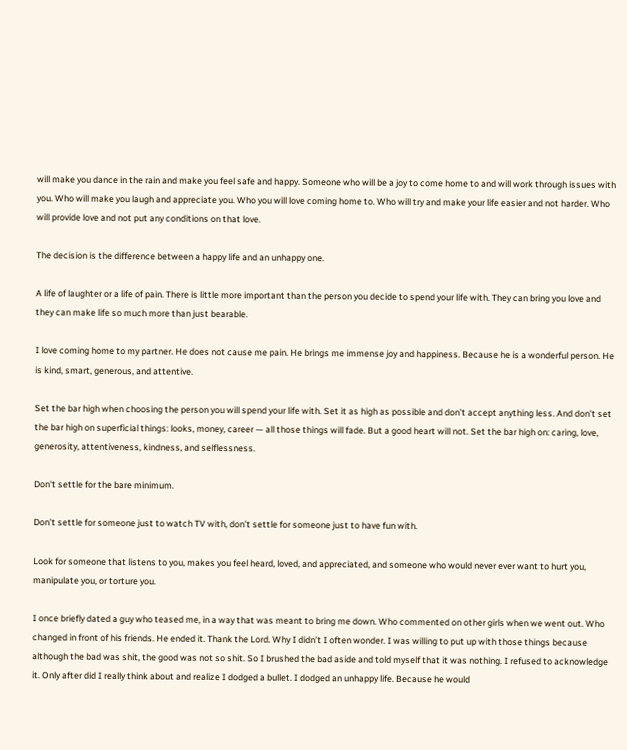will make you dance in the rain and make you feel safe and happy. Someone who will be a joy to come home to and will work through issues with you. Who will make you laugh and appreciate you. Who you will love coming home to. Who will try and make your life easier and not harder. Who will provide love and not put any conditions on that love.

The decision is the difference between a happy life and an unhappy one.

A life of laughter or a life of pain. There is little more important than the person you decide to spend your life with. They can bring you love and they can make life so much more than just bearable.

I love coming home to my partner. He does not cause me pain. He brings me immense joy and happiness. Because he is a wonderful person. He is kind, smart, generous, and attentive.

Set the bar high when choosing the person you will spend your life with. Set it as high as possible and don’t accept anything less. And don’t set the bar high on superficial things: looks, money, career — all those things will fade. But a good heart will not. Set the bar high on: caring, love, generosity, attentiveness, kindness, and selflessness.

Don't settle for the bare minimum.

Don’t settle for someone just to watch TV with, don’t settle for someone just to have fun with.

Look for someone that listens to you, makes you feel heard, loved, and appreciated, and someone who would never ever want to hurt you, manipulate you, or torture you.

I once briefly dated a guy who teased me, in a way that was meant to bring me down. Who commented on other girls when we went out. Who changed in front of his friends. He ended it. Thank the Lord. Why I didn’t I often wonder. I was willing to put up with those things because although the bad was shit, the good was not so shit. So I brushed the bad aside and told myself that it was nothing. I refused to acknowledge it. Only after did I really think about and realize I dodged a bullet. I dodged an unhappy life. Because he would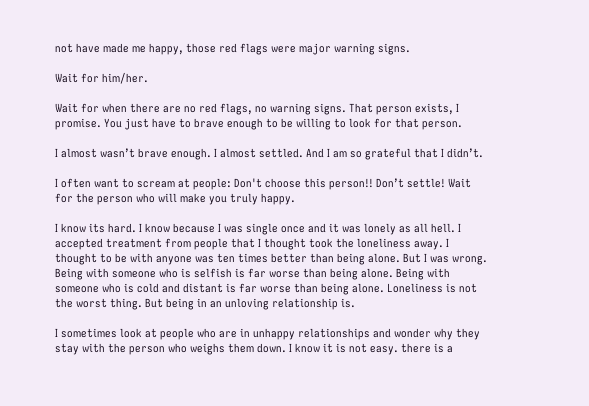not have made me happy, those red flags were major warning signs.

Wait for him/her.

Wait for when there are no red flags, no warning signs. That person exists, I promise. You just have to brave enough to be willing to look for that person.

I almost wasn’t brave enough. I almost settled. And I am so grateful that I didn’t.

I often want to scream at people: Don't choose this person!! Don’t settle! Wait for the person who will make you truly happy.

I know its hard. I know because I was single once and it was lonely as all hell. I accepted treatment from people that I thought took the loneliness away. I thought to be with anyone was ten times better than being alone. But I was wrong. Being with someone who is selfish is far worse than being alone. Being with someone who is cold and distant is far worse than being alone. Loneliness is not the worst thing. But being in an unloving relationship is.

I sometimes look at people who are in unhappy relationships and wonder why they stay with the person who weighs them down. I know it is not easy. there is a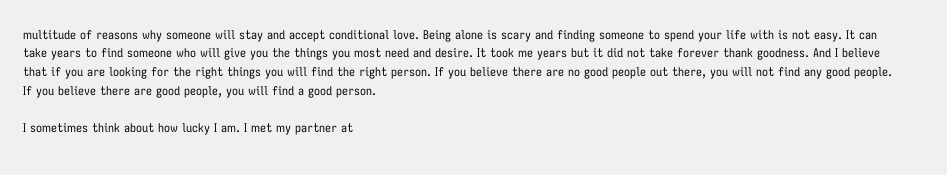multitude of reasons why someone will stay and accept conditional love. Being alone is scary and finding someone to spend your life with is not easy. It can take years to find someone who will give you the things you most need and desire. It took me years but it did not take forever thank goodness. And I believe that if you are looking for the right things you will find the right person. If you believe there are no good people out there, you will not find any good people. If you believe there are good people, you will find a good person.

I sometimes think about how lucky I am. I met my partner at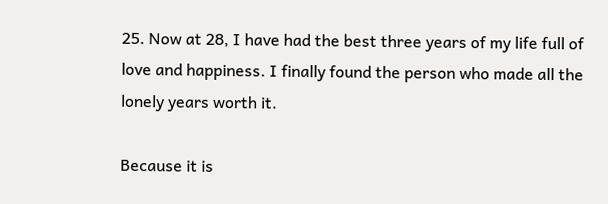25. Now at 28, I have had the best three years of my life full of love and happiness. I finally found the person who made all the lonely years worth it.

Because it is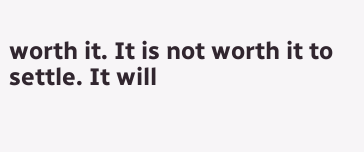worth it. It is not worth it to settle. It will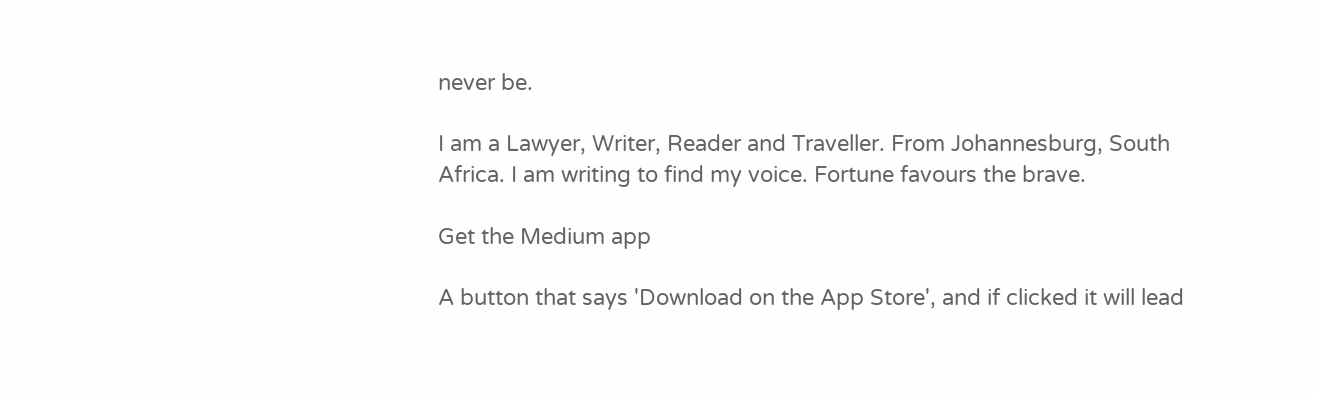never be.

I am a Lawyer, Writer, Reader and Traveller. From Johannesburg, South Africa. I am writing to find my voice. Fortune favours the brave.

Get the Medium app

A button that says 'Download on the App Store', and if clicked it will lead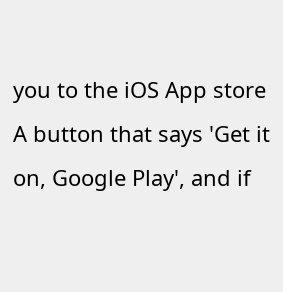you to the iOS App store
A button that says 'Get it on, Google Play', and if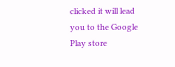clicked it will lead you to the Google Play store